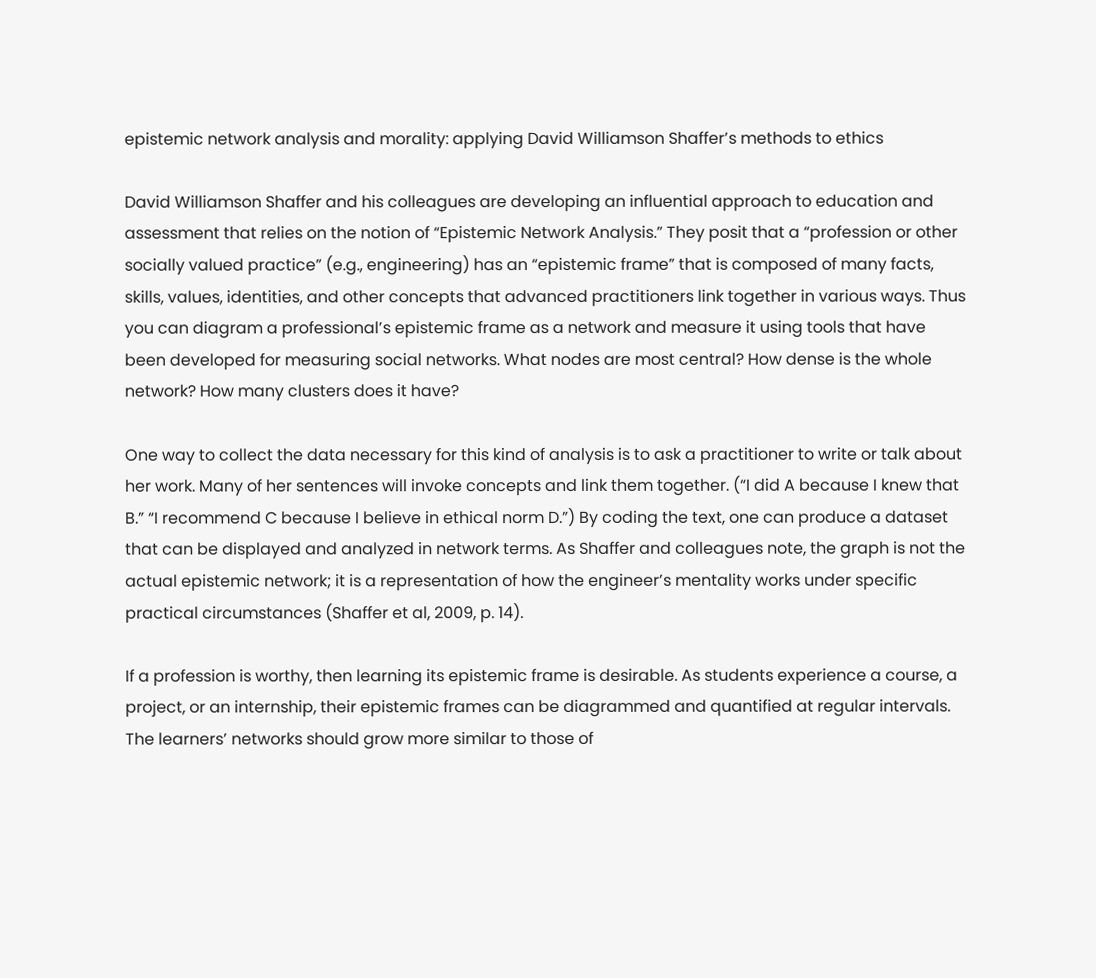epistemic network analysis and morality: applying David Williamson Shaffer’s methods to ethics

David Williamson Shaffer and his colleagues are developing an influential approach to education and assessment that relies on the notion of “Epistemic Network Analysis.” They posit that a “profession or other socially valued practice” (e.g., engineering) has an “epistemic frame” that is composed of many facts, skills, values, identities, and other concepts that advanced practitioners link together in various ways. Thus you can diagram a professional’s epistemic frame as a network and measure it using tools that have been developed for measuring social networks. What nodes are most central? How dense is the whole network? How many clusters does it have?

One way to collect the data necessary for this kind of analysis is to ask a practitioner to write or talk about her work. Many of her sentences will invoke concepts and link them together. (“I did A because I knew that B.” “I recommend C because I believe in ethical norm D.”) By coding the text, one can produce a dataset that can be displayed and analyzed in network terms. As Shaffer and colleagues note, the graph is not the actual epistemic network; it is a representation of how the engineer’s mentality works under specific practical circumstances (Shaffer et al, 2009, p. 14).

If a profession is worthy, then learning its epistemic frame is desirable. As students experience a course, a project, or an internship, their epistemic frames can be diagrammed and quantified at regular intervals. The learners’ networks should grow more similar to those of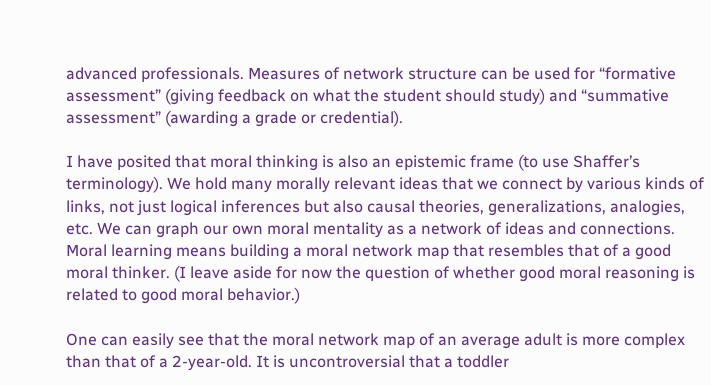advanced professionals. Measures of network structure can be used for “formative assessment” (giving feedback on what the student should study) and “summative assessment” (awarding a grade or credential).

I have posited that moral thinking is also an epistemic frame (to use Shaffer’s terminology). We hold many morally relevant ideas that we connect by various kinds of links, not just logical inferences but also causal theories, generalizations, analogies, etc. We can graph our own moral mentality as a network of ideas and connections. Moral learning means building a moral network map that resembles that of a good moral thinker. (I leave aside for now the question of whether good moral reasoning is related to good moral behavior.)

One can easily see that the moral network map of an average adult is more complex than that of a 2-year-old. It is uncontroversial that a toddler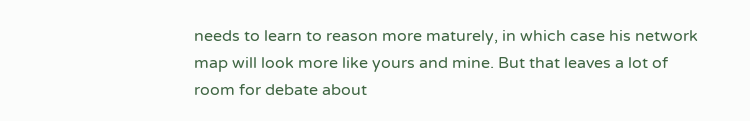needs to learn to reason more maturely, in which case his network map will look more like yours and mine. But that leaves a lot of room for debate about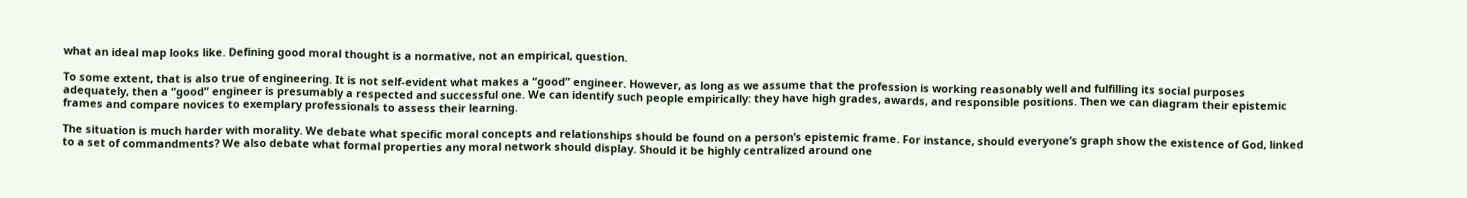what an ideal map looks like. Defining good moral thought is a normative, not an empirical, question.

To some extent, that is also true of engineering. It is not self-evident what makes a “good” engineer. However, as long as we assume that the profession is working reasonably well and fulfilling its social purposes adequately, then a “good” engineer is presumably a respected and successful one. We can identify such people empirically: they have high grades, awards, and responsible positions. Then we can diagram their epistemic frames and compare novices to exemplary professionals to assess their learning.

The situation is much harder with morality. We debate what specific moral concepts and relationships should be found on a person’s epistemic frame. For instance, should everyone’s graph show the existence of God, linked to a set of commandments? We also debate what formal properties any moral network should display. Should it be highly centralized around one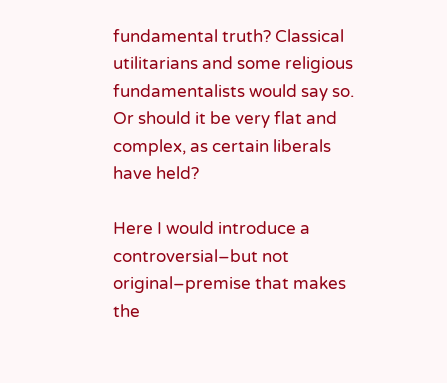fundamental truth? Classical utilitarians and some religious fundamentalists would say so. Or should it be very flat and complex, as certain liberals have held?

Here I would introduce a controversial–but not original–premise that makes the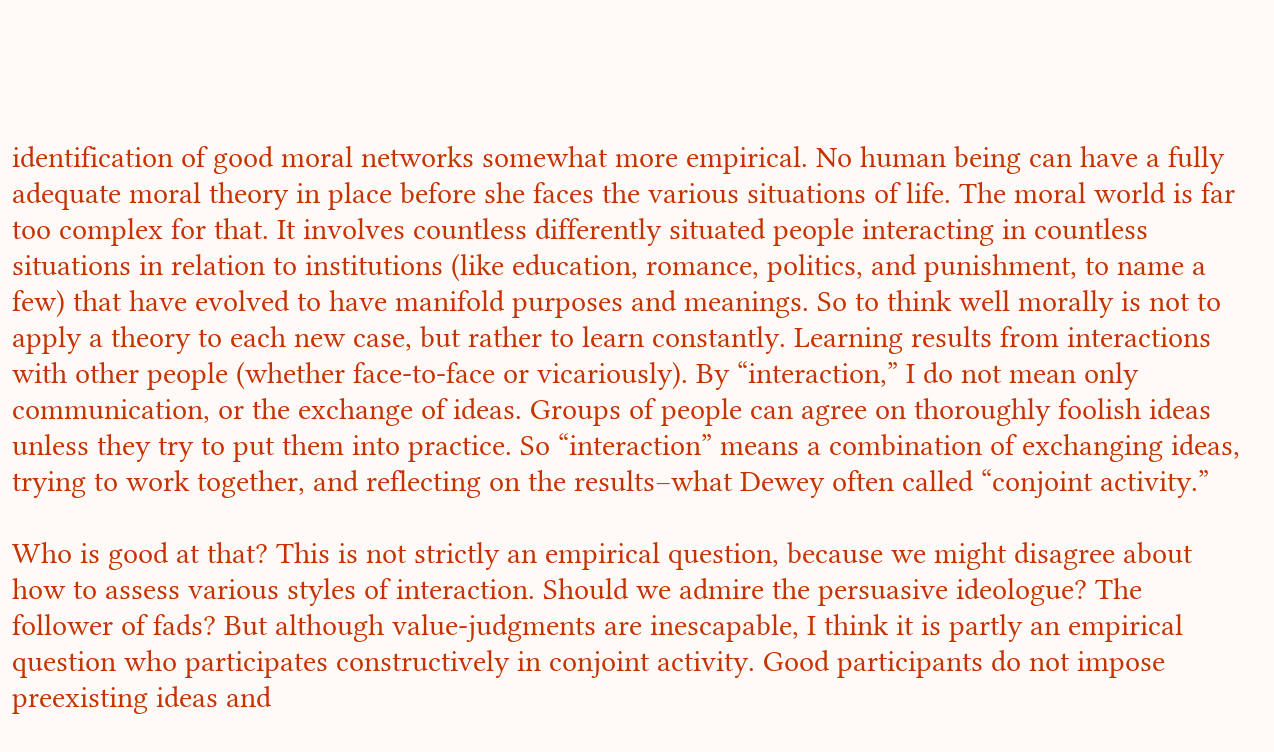identification of good moral networks somewhat more empirical. No human being can have a fully adequate moral theory in place before she faces the various situations of life. The moral world is far too complex for that. It involves countless differently situated people interacting in countless situations in relation to institutions (like education, romance, politics, and punishment, to name a few) that have evolved to have manifold purposes and meanings. So to think well morally is not to apply a theory to each new case, but rather to learn constantly. Learning results from interactions with other people (whether face-to-face or vicariously). By “interaction,” I do not mean only communication, or the exchange of ideas. Groups of people can agree on thoroughly foolish ideas unless they try to put them into practice. So “interaction” means a combination of exchanging ideas, trying to work together, and reflecting on the results–what Dewey often called “conjoint activity.”

Who is good at that? This is not strictly an empirical question, because we might disagree about how to assess various styles of interaction. Should we admire the persuasive ideologue? The follower of fads? But although value-judgments are inescapable, I think it is partly an empirical question who participates constructively in conjoint activity. Good participants do not impose preexisting ideas and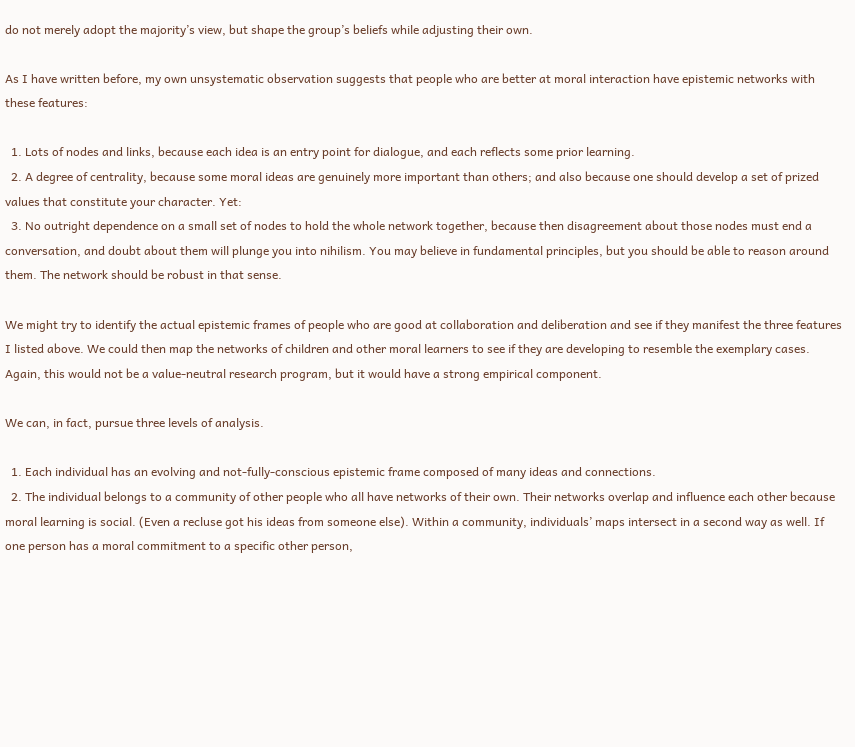do not merely adopt the majority’s view, but shape the group’s beliefs while adjusting their own.

As I have written before, my own unsystematic observation suggests that people who are better at moral interaction have epistemic networks with these features:

  1. Lots of nodes and links, because each idea is an entry point for dialogue, and each reflects some prior learning.
  2. A degree of centrality, because some moral ideas are genuinely more important than others; and also because one should develop a set of prized values that constitute your character. Yet:
  3. No outright dependence on a small set of nodes to hold the whole network together, because then disagreement about those nodes must end a conversation, and doubt about them will plunge you into nihilism. You may believe in fundamental principles, but you should be able to reason around them. The network should be robust in that sense.

We might try to identify the actual epistemic frames of people who are good at collaboration and deliberation and see if they manifest the three features I listed above. We could then map the networks of children and other moral learners to see if they are developing to resemble the exemplary cases. Again, this would not be a value-neutral research program, but it would have a strong empirical component.

We can, in fact, pursue three levels of analysis.

  1. Each individual has an evolving and not-fully-conscious epistemic frame composed of many ideas and connections.
  2. The individual belongs to a community of other people who all have networks of their own. Their networks overlap and influence each other because moral learning is social. (Even a recluse got his ideas from someone else). Within a community, individuals’ maps intersect in a second way as well. If one person has a moral commitment to a specific other person,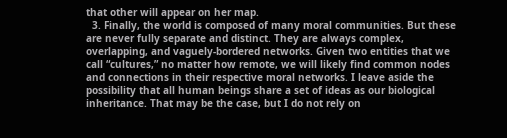that other will appear on her map.
  3. Finally, the world is composed of many moral communities. But these are never fully separate and distinct. They are always complex, overlapping, and vaguely-bordered networks. Given two entities that we call “cultures,” no matter how remote, we will likely find common nodes and connections in their respective moral networks. I leave aside the possibility that all human beings share a set of ideas as our biological inheritance. That may be the case, but I do not rely on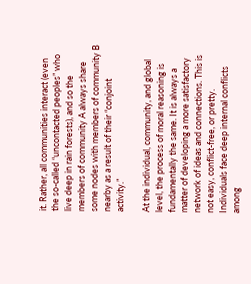it. Rather, all communities interact (even the so-called “uncontacted peoples” who live deep in rain forests), and so the members of community A always share some nodes with members of community B nearby as a result of their “conjoint activity.”

At the individual, community, and global level, the process of moral reasoning is fundamentally the same. It is always a matter of developing a more satisfactory network of ideas and connections. This is not easy, conflict-free, or pretty. Individuals face deep internal conflicts among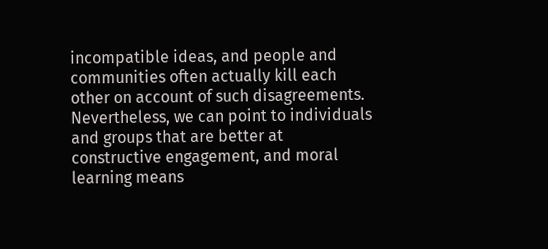incompatible ideas, and people and communities often actually kill each other on account of such disagreements. Nevertheless, we can point to individuals and groups that are better at constructive engagement, and moral learning means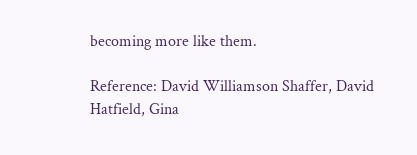becoming more like them.

Reference: David Williamson Shaffer, David Hatfield, Gina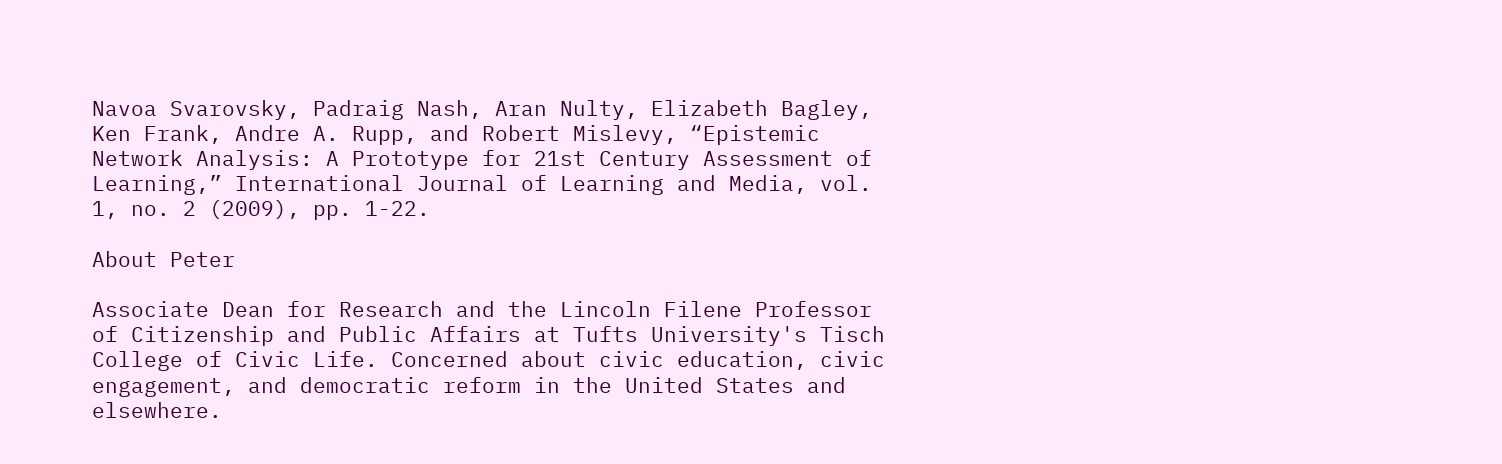Navoa Svarovsky, Padraig Nash, Aran Nulty, Elizabeth Bagley, Ken Frank, Andre A. Rupp, and Robert Mislevy, “Epistemic Network Analysis: A Prototype for 21st Century Assessment of Learning,” International Journal of Learning and Media, vol. 1, no. 2 (2009), pp. 1-22.

About Peter

Associate Dean for Research and the Lincoln Filene Professor of Citizenship and Public Affairs at Tufts University's Tisch College of Civic Life. Concerned about civic education, civic engagement, and democratic reform in the United States and elsewhere.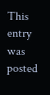This entry was posted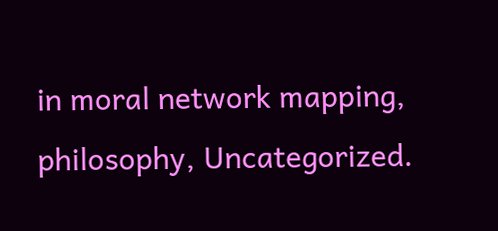in moral network mapping, philosophy, Uncategorized.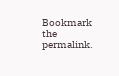Bookmark the permalink.